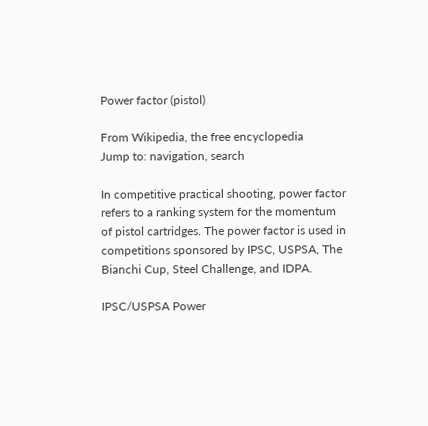Power factor (pistol)

From Wikipedia, the free encyclopedia
Jump to: navigation, search

In competitive practical shooting, power factor refers to a ranking system for the momentum of pistol cartridges. The power factor is used in competitions sponsored by IPSC, USPSA, The Bianchi Cup, Steel Challenge, and IDPA.

IPSC/USPSA Power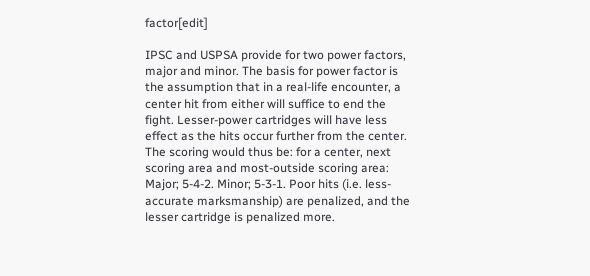factor[edit]

IPSC and USPSA provide for two power factors, major and minor. The basis for power factor is the assumption that in a real-life encounter, a center hit from either will suffice to end the fight. Lesser-power cartridges will have less effect as the hits occur further from the center. The scoring would thus be: for a center, next scoring area and most-outside scoring area: Major; 5-4-2. Minor; 5-3-1. Poor hits (i.e. less-accurate marksmanship) are penalized, and the lesser cartridge is penalized more.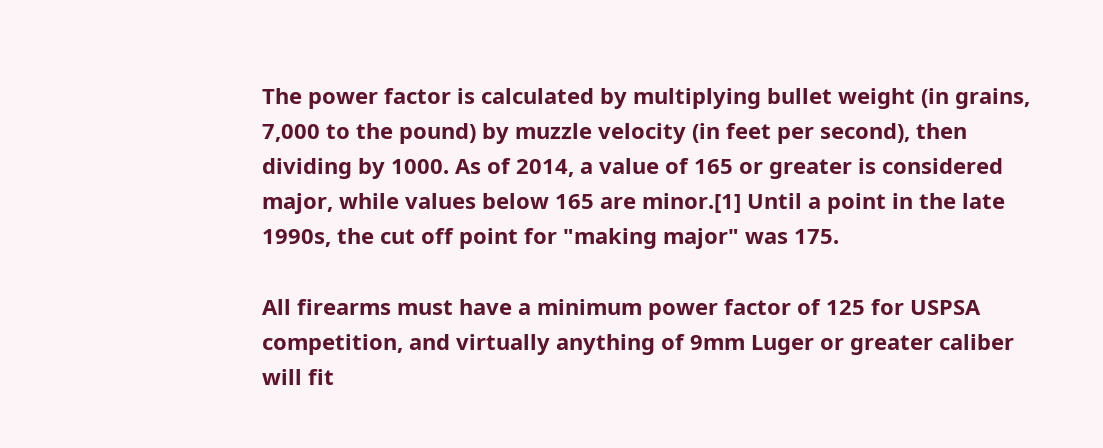The power factor is calculated by multiplying bullet weight (in grains, 7,000 to the pound) by muzzle velocity (in feet per second), then dividing by 1000. As of 2014, a value of 165 or greater is considered major, while values below 165 are minor.[1] Until a point in the late 1990s, the cut off point for "making major" was 175.

All firearms must have a minimum power factor of 125 for USPSA competition, and virtually anything of 9mm Luger or greater caliber will fit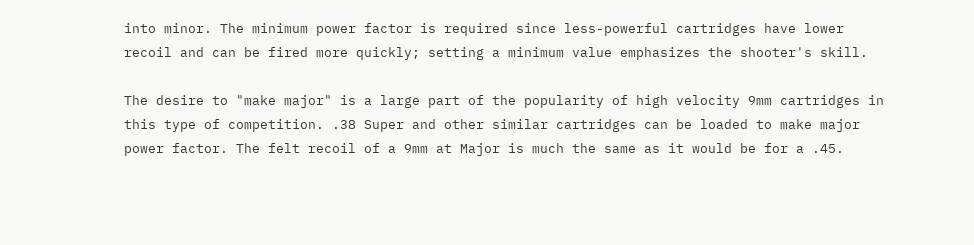into minor. The minimum power factor is required since less-powerful cartridges have lower recoil and can be fired more quickly; setting a minimum value emphasizes the shooter's skill.

The desire to "make major" is a large part of the popularity of high velocity 9mm cartridges in this type of competition. .38 Super and other similar cartridges can be loaded to make major power factor. The felt recoil of a 9mm at Major is much the same as it would be for a .45.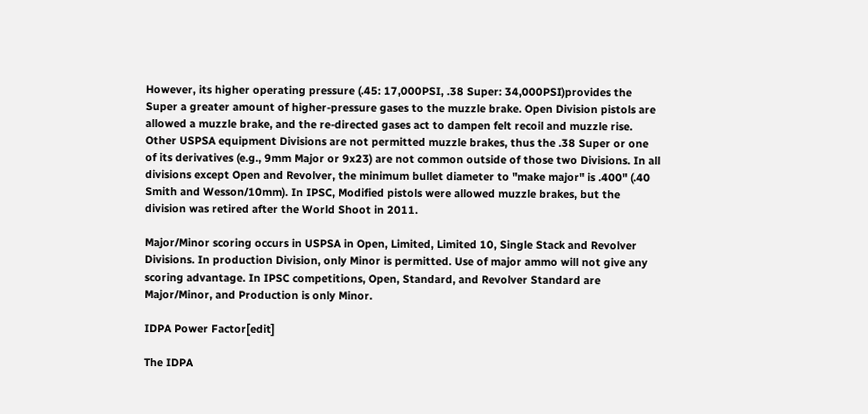However, its higher operating pressure (.45: 17,000PSI, .38 Super: 34,000PSI)provides the Super a greater amount of higher-pressure gases to the muzzle brake. Open Division pistols are allowed a muzzle brake, and the re-directed gases act to dampen felt recoil and muzzle rise. Other USPSA equipment Divisions are not permitted muzzle brakes, thus the .38 Super or one of its derivatives (e.g., 9mm Major or 9x23) are not common outside of those two Divisions. In all divisions except Open and Revolver, the minimum bullet diameter to "make major" is .400" (.40 Smith and Wesson/10mm). In IPSC, Modified pistols were allowed muzzle brakes, but the division was retired after the World Shoot in 2011.

Major/Minor scoring occurs in USPSA in Open, Limited, Limited 10, Single Stack and Revolver Divisions. In production Division, only Minor is permitted. Use of major ammo will not give any scoring advantage. In IPSC competitions, Open, Standard, and Revolver Standard are Major/Minor, and Production is only Minor.

IDPA Power Factor[edit]

The IDPA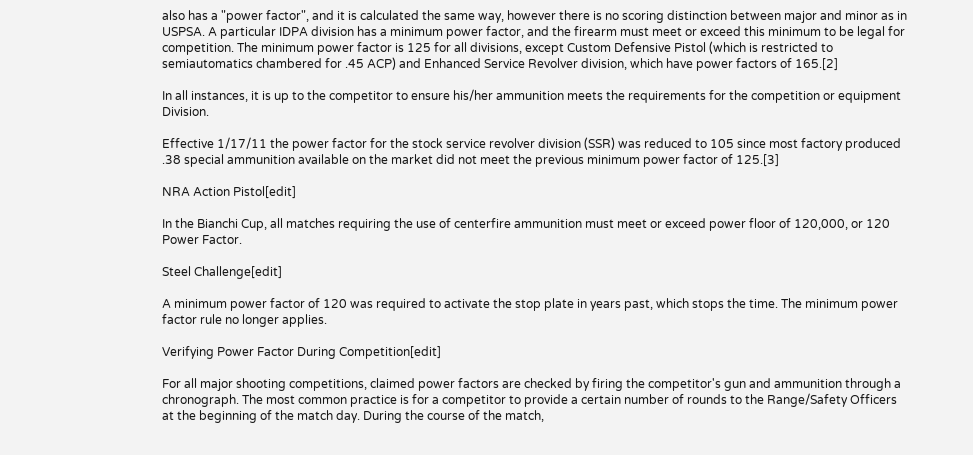also has a "power factor", and it is calculated the same way, however there is no scoring distinction between major and minor as in USPSA. A particular IDPA division has a minimum power factor, and the firearm must meet or exceed this minimum to be legal for competition. The minimum power factor is 125 for all divisions, except Custom Defensive Pistol (which is restricted to semiautomatics chambered for .45 ACP) and Enhanced Service Revolver division, which have power factors of 165.[2]

In all instances, it is up to the competitor to ensure his/her ammunition meets the requirements for the competition or equipment Division.

Effective 1/17/11 the power factor for the stock service revolver division (SSR) was reduced to 105 since most factory produced .38 special ammunition available on the market did not meet the previous minimum power factor of 125.[3]

NRA Action Pistol[edit]

In the Bianchi Cup, all matches requiring the use of centerfire ammunition must meet or exceed power floor of 120,000, or 120 Power Factor.

Steel Challenge[edit]

A minimum power factor of 120 was required to activate the stop plate in years past, which stops the time. The minimum power factor rule no longer applies.

Verifying Power Factor During Competition[edit]

For all major shooting competitions, claimed power factors are checked by firing the competitor's gun and ammunition through a chronograph. The most common practice is for a competitor to provide a certain number of rounds to the Range/Safety Officers at the beginning of the match day. During the course of the match,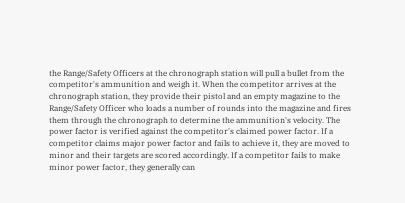the Range/Safety Officers at the chronograph station will pull a bullet from the competitor's ammunition and weigh it. When the competitor arrives at the chronograph station, they provide their pistol and an empty magazine to the Range/Safety Officer who loads a number of rounds into the magazine and fires them through the chronograph to determine the ammunition's velocity. The power factor is verified against the competitor's claimed power factor. If a competitor claims major power factor and fails to achieve it, they are moved to minor and their targets are scored accordingly. If a competitor fails to make minor power factor, they generally can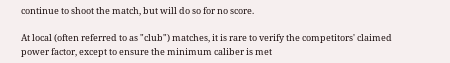continue to shoot the match, but will do so for no score.

At local (often referred to as "club") matches, it is rare to verify the competitors' claimed power factor, except to ensure the minimum caliber is met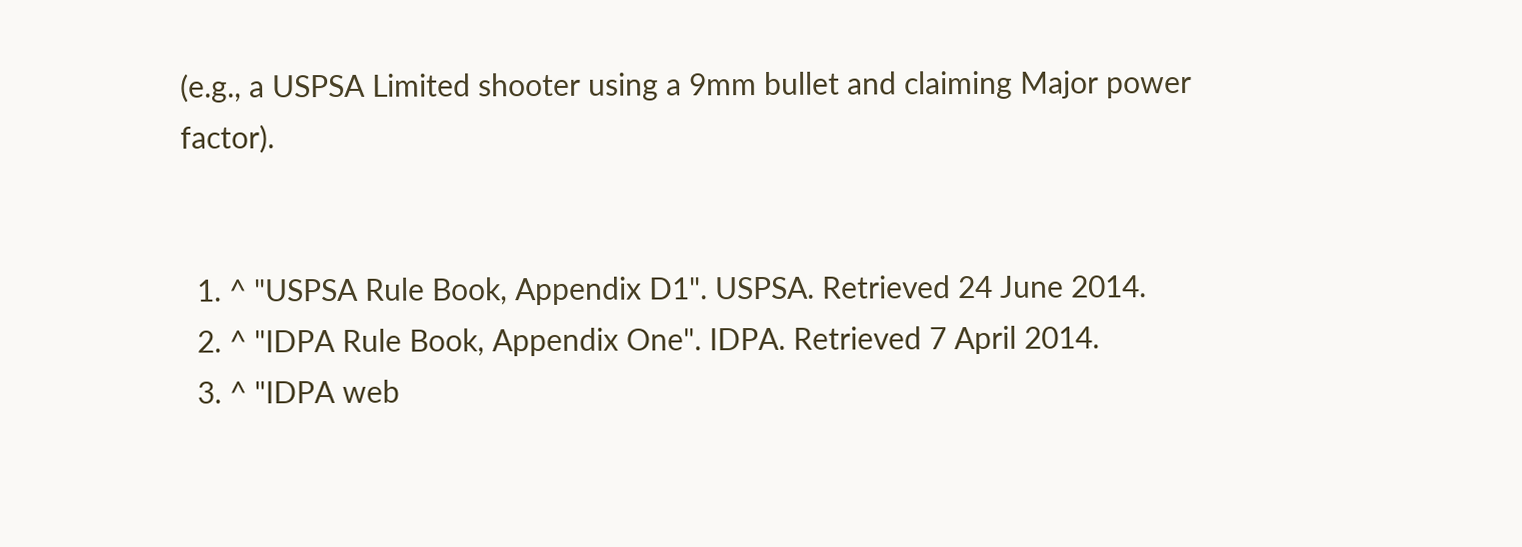(e.g., a USPSA Limited shooter using a 9mm bullet and claiming Major power factor).


  1. ^ "USPSA Rule Book, Appendix D1". USPSA. Retrieved 24 June 2014.
  2. ^ "IDPA Rule Book, Appendix One". IDPA. Retrieved 7 April 2014.
  3. ^ "IDPA web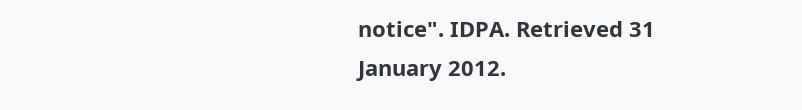notice". IDPA. Retrieved 31 January 2012.